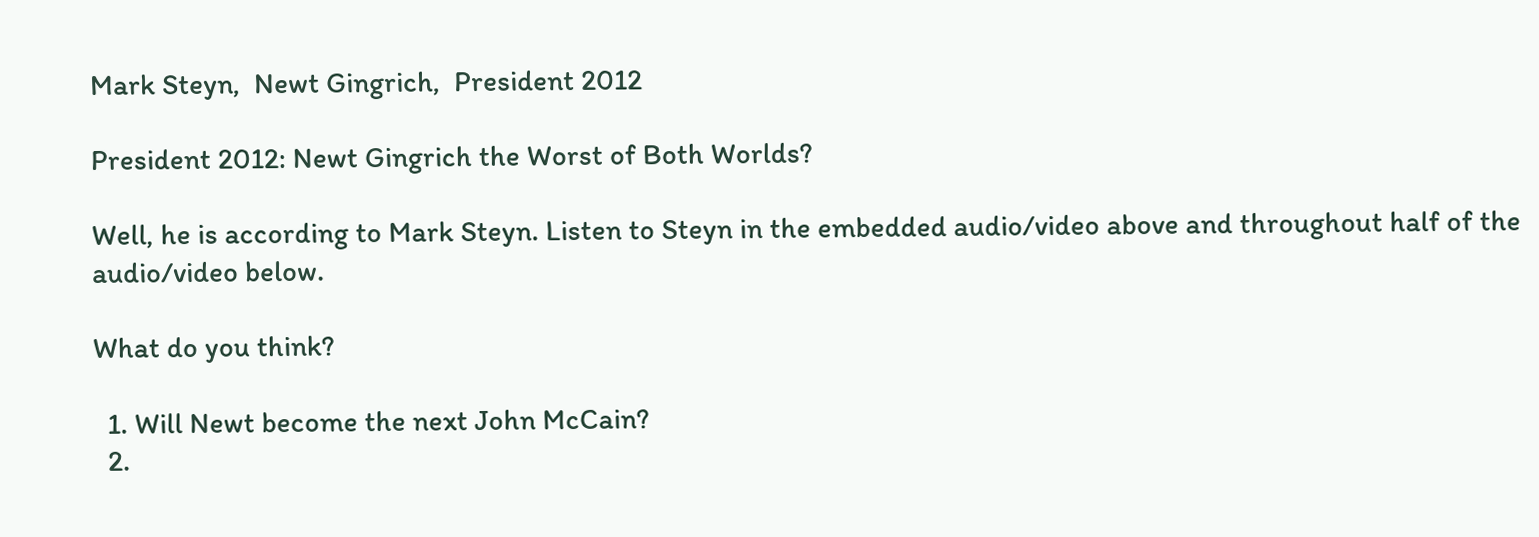Mark Steyn,  Newt Gingrich,  President 2012

President 2012: Newt Gingrich the Worst of Both Worlds?

Well, he is according to Mark Steyn. Listen to Steyn in the embedded audio/video above and throughout half of the audio/video below.

What do you think?

  1. Will Newt become the next John McCain?
  2.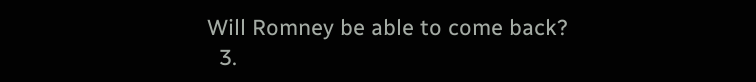Will Romney be able to come back?
  3.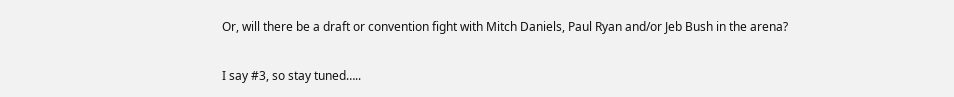Or, will there be a draft or convention fight with Mitch Daniels, Paul Ryan and/or Jeb Bush in the arena?

I say #3, so stay tuned…..